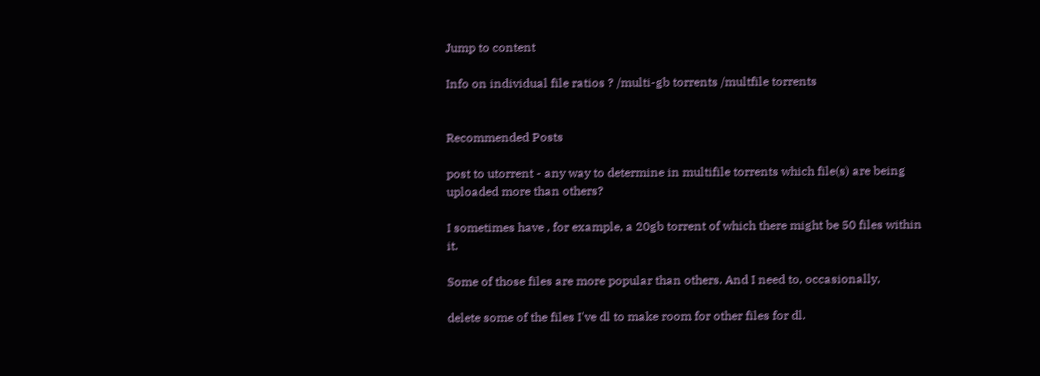Jump to content

Info on individual file ratios ? /multi-gb torrents /multfile torrents


Recommended Posts

post to utorrent - any way to determine in multifile torrents which file(s) are being uploaded more than others?

I sometimes have , for example, a 20gb torrent of which there might be 50 files within it.

Some of those files are more popular than others. And I need to, occasionally,

delete some of the files I've dl to make room for other files for dl.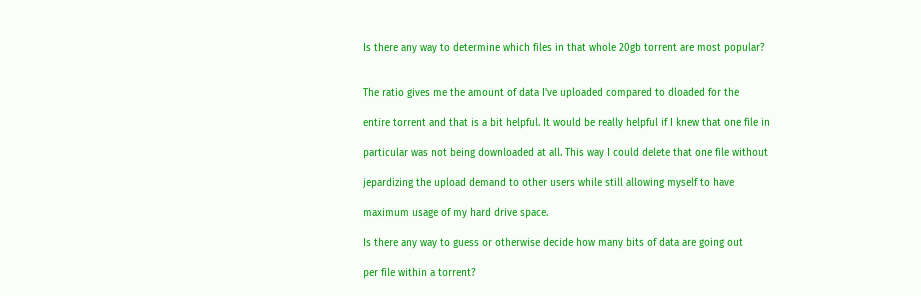Is there any way to determine which files in that whole 20gb torrent are most popular?


The ratio gives me the amount of data I've uploaded compared to dloaded for the

entire torrent and that is a bit helpful. It would be really helpful if I knew that one file in

particular was not being downloaded at all. This way I could delete that one file without

jepardizing the upload demand to other users while still allowing myself to have

maximum usage of my hard drive space.

Is there any way to guess or otherwise decide how many bits of data are going out

per file within a torrent?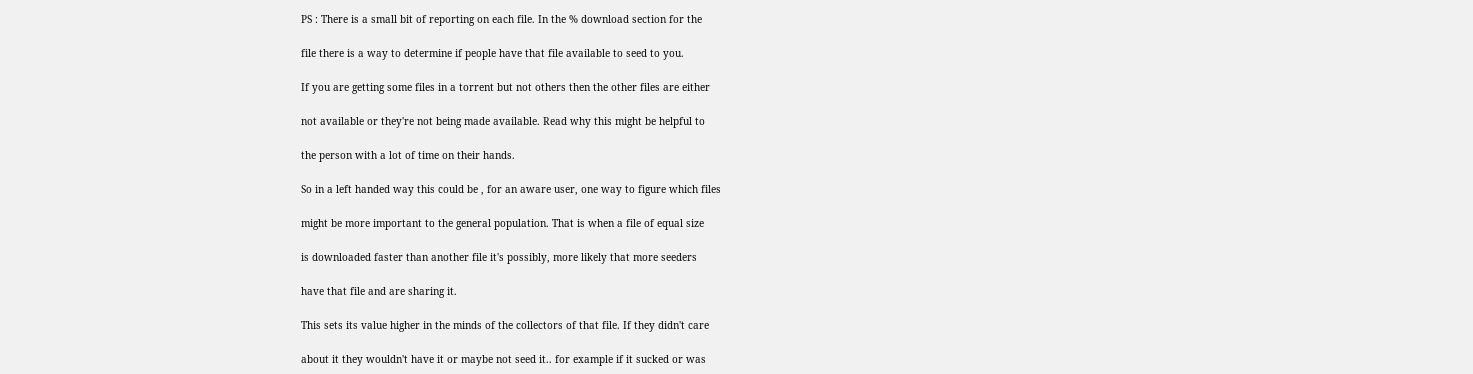PS : There is a small bit of reporting on each file. In the % download section for the

file there is a way to determine if people have that file available to seed to you.

If you are getting some files in a torrent but not others then the other files are either

not available or they're not being made available. Read why this might be helpful to

the person with a lot of time on their hands.

So in a left handed way this could be , for an aware user, one way to figure which files

might be more important to the general population. That is when a file of equal size

is downloaded faster than another file it's possibly, more likely that more seeders

have that file and are sharing it.

This sets its value higher in the minds of the collectors of that file. If they didn't care

about it they wouldn't have it or maybe not seed it.. for example if it sucked or was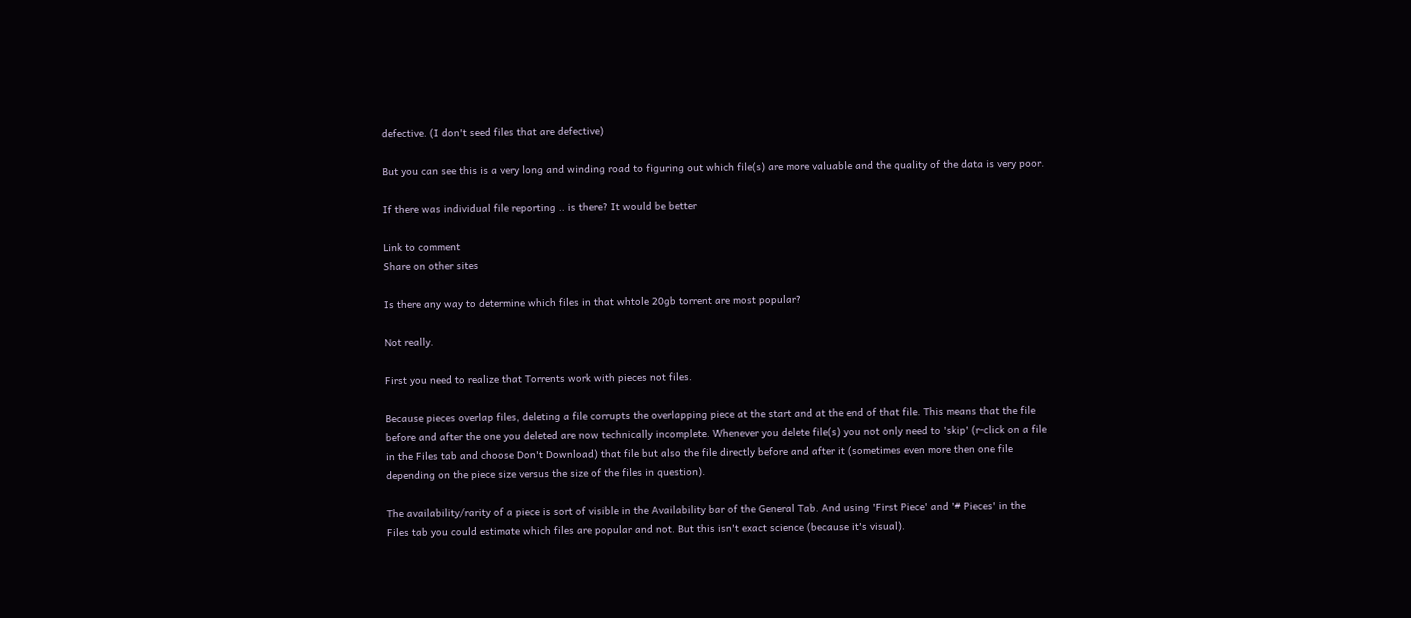defective. (I don't seed files that are defective)

But you can see this is a very long and winding road to figuring out which file(s) are more valuable and the quality of the data is very poor.

If there was individual file reporting .. is there? It would be better

Link to comment
Share on other sites

Is there any way to determine which files in that whtole 20gb torrent are most popular?

Not really.

First you need to realize that Torrents work with pieces not files.

Because pieces overlap files, deleting a file corrupts the overlapping piece at the start and at the end of that file. This means that the file before and after the one you deleted are now technically incomplete. Whenever you delete file(s) you not only need to 'skip' (r-click on a file in the Files tab and choose Don't Download) that file but also the file directly before and after it (sometimes even more then one file depending on the piece size versus the size of the files in question).

The availability/rarity of a piece is sort of visible in the Availability bar of the General Tab. And using 'First Piece' and '# Pieces' in the Files tab you could estimate which files are popular and not. But this isn't exact science (because it's visual).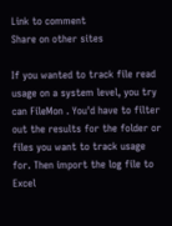Link to comment
Share on other sites

If you wanted to track file read usage on a system level, you try can FileMon . You'd have to filter out the results for the folder or files you want to track usage for. Then import the log file to Excel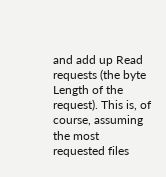and add up Read requests (the byte Length of the request). This is, of course, assuming the most requested files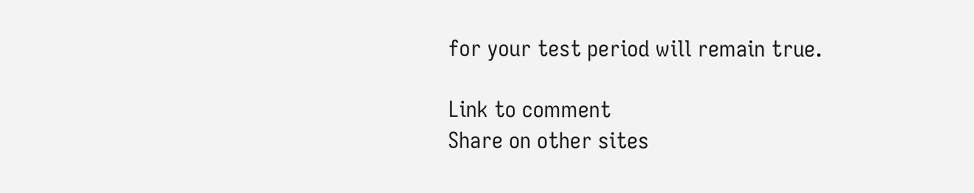for your test period will remain true.

Link to comment
Share on other sites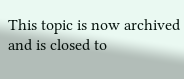This topic is now archived and is closed to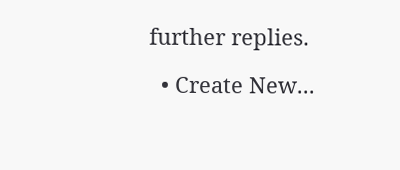further replies.

  • Create New...